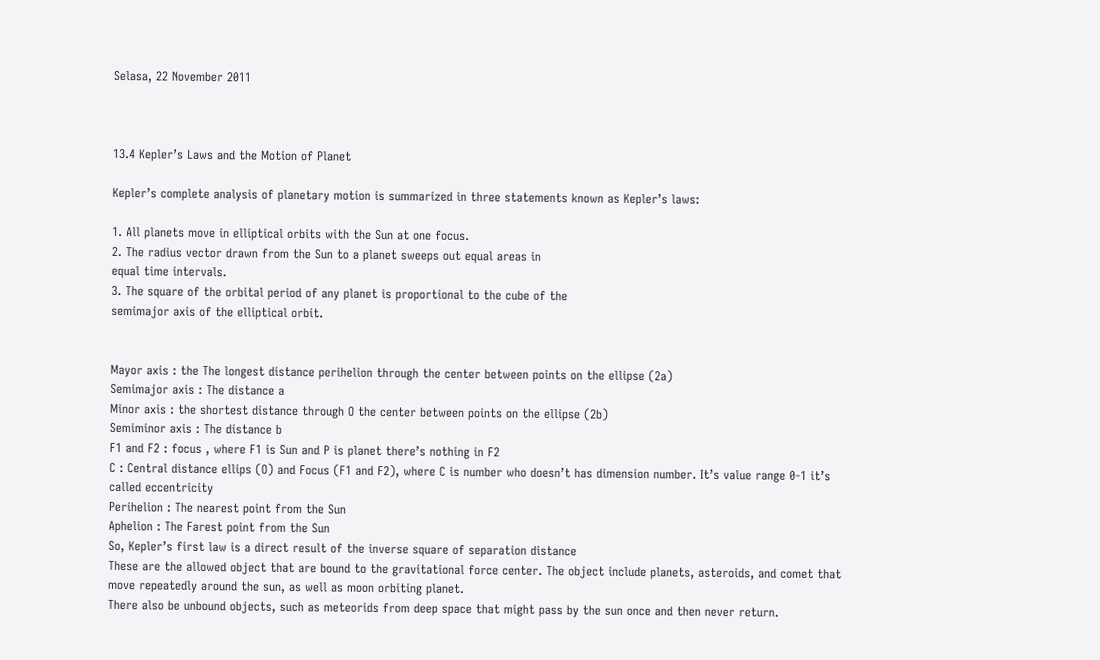Selasa, 22 November 2011



13.4 Kepler’s Laws and the Motion of Planet

Kepler’s complete analysis of planetary motion is summarized in three statements known as Kepler’s laws:

1. All planets move in elliptical orbits with the Sun at one focus.
2. The radius vector drawn from the Sun to a planet sweeps out equal areas in
equal time intervals.
3. The square of the orbital period of any planet is proportional to the cube of the
semimajor axis of the elliptical orbit.


Mayor axis : the The longest distance perihelion through the center between points on the ellipse (2a)
Semimajor axis : The distance a
Minor axis : the shortest distance through O the center between points on the ellipse (2b)
Semiminor axis : The distance b
F1 and F2 : focus , where F1 is Sun and P is planet there’s nothing in F2
C : Central distance ellips (O) and Focus (F1 and F2), where C is number who doesn’t has dimension number. It’s value range 0-1 it’s called eccentricity
Perihelion : The nearest point from the Sun
Aphelion : The Farest point from the Sun
So, Kepler’s first law is a direct result of the inverse square of separation distance
These are the allowed object that are bound to the gravitational force center. The object include planets, asteroids, and comet that move repeatedly around the sun, as well as moon orbiting planet.
There also be unbound objects, such as meteorids from deep space that might pass by the sun once and then never return.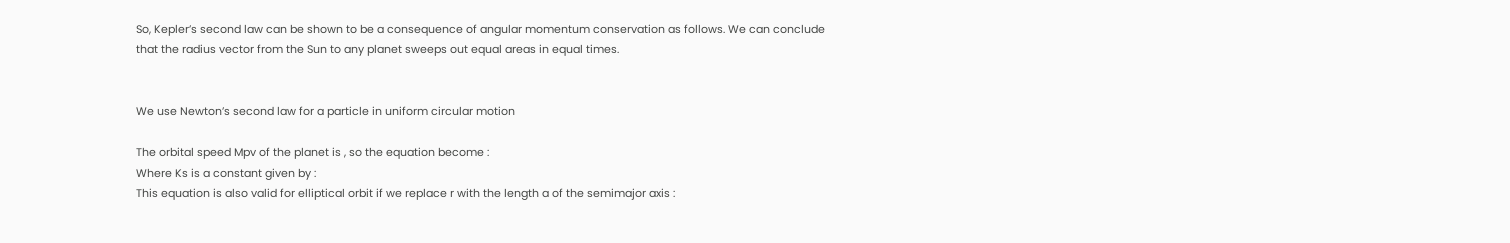So, Kepler’s second law can be shown to be a consequence of angular momentum conservation as follows. We can conclude that the radius vector from the Sun to any planet sweeps out equal areas in equal times.


We use Newton’s second law for a particle in uniform circular motion

The orbital speed Mpv of the planet is , so the equation become :
Where Ks is a constant given by :
This equation is also valid for elliptical orbit if we replace r with the length a of the semimajor axis :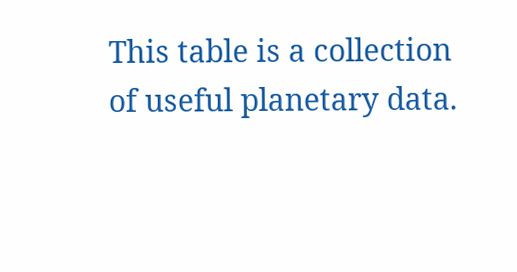This table is a collection of useful planetary data.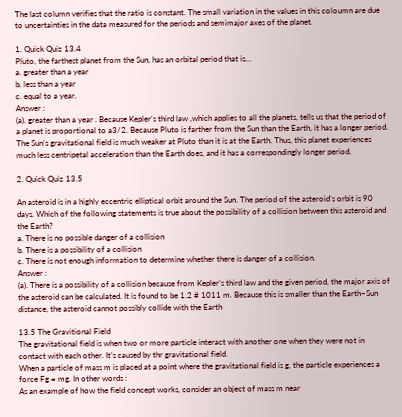The last column verifies that the ratio is constant. The small variation in the values in this coloumn are due to uncertainties in the data measured for the periods and semimajor axes of the planet.

1. Quick Quiz 13.4
Pluto, the farthest planet from the Sun, has an orbital period that is…
a. greater than a year
b. less than a year
c. equal to a year.
Answer :
(a). greater than a year . Because Kepler’s third law ,which applies to all the planets, tells us that the period of a planet is proportional to a3/2. Because Pluto is farther from the Sun than the Earth, it has a longer period. The Sun’s gravitational field is much weaker at Pluto than it is at the Earth. Thus, this planet experiences much less centripetal acceleration than the Earth does, and it has a correspondingly longer period.

2. Quick Quiz 13.5

An asteroid is in a highly eccentric elliptical orbit around the Sun. The period of the asteroid’s orbit is 90 days. Which of the following statements is true about the possibility of a collision between this asteroid and the Earth?
a. There is no possible danger of a collision
b. There is a possibility of a collision
c. There is not enough information to determine whether there is danger of a collision.
Answer :
(a). There is a possibility of a collision because from Kepler’s third law and the given period, the major axis of the asteroid can be calculated. It is found to be 1.2 # 1011 m. Because this is smaller than the Earth–Sun distance, the asteroid cannot possibly collide with the Earth

13.5 The Gravitional Field
The gravitational field is when two or more particle interact with another one when they were not in contact with each other. It’s caused by thr gravitational field.
When a particle of mass m is placed at a point where the gravitational field is g, the particle experiences a force Fg = mg. In other words :
As an example of how the field concept works, consider an object of mass m near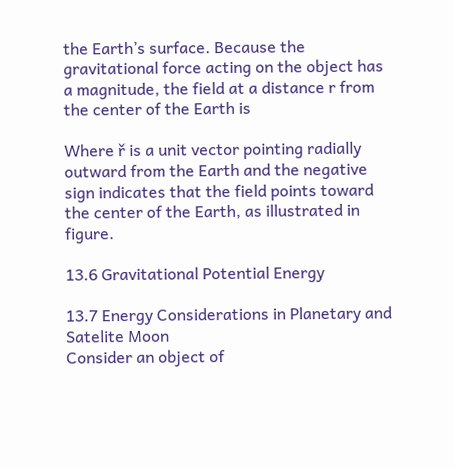the Earth’s surface. Because the gravitational force acting on the object has a magnitude, the field at a distance r from the center of the Earth is

Where ř is a unit vector pointing radially outward from the Earth and the negative sign indicates that the field points toward the center of the Earth, as illustrated in figure.

13.6 Gravitational Potential Energy

13.7 Energy Considerations in Planetary and Satelite Moon
Consider an object of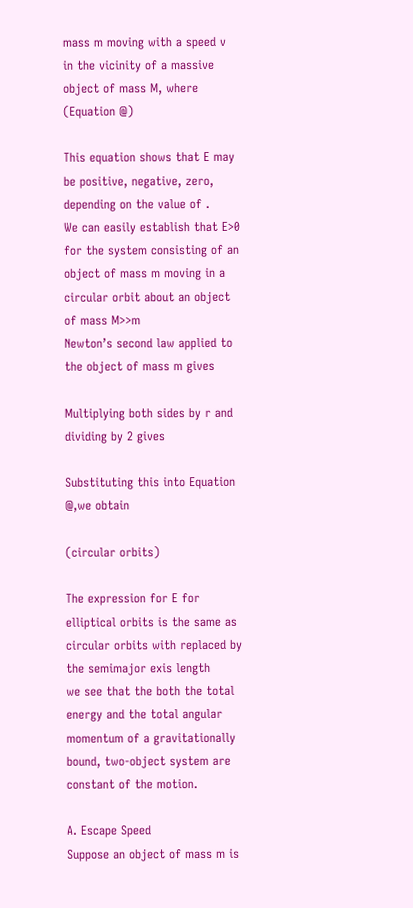mass m moving with a speed v in the vicinity of a massive object of mass M, where (Equation @)

This equation shows that E may be positive, negative, zero, depending on the value of .
We can easily establish that E>0 for the system consisting of an object of mass m moving in a circular orbit about an object of mass M>>m
Newton’s second law applied to the object of mass m gives

Multiplying both sides by r and dividing by 2 gives

Substituting this into Equation @,we obtain

(circular orbits)

The expression for E for elliptical orbits is the same as circular orbits with replaced by the semimajor exis length
we see that the both the total energy and the total angular momentum of a gravitationally bound, two-object system are constant of the motion.

A. Escape Speed
Suppose an object of mass m is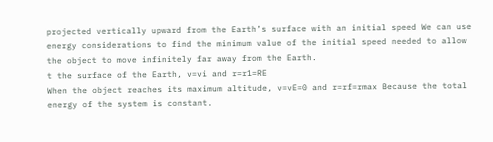projected vertically upward from the Earth’s surface with an initial speed We can use energy considerations to find the minimum value of the initial speed needed to allow the object to move infinitely far away from the Earth.
t the surface of the Earth, v=vi and r=r1=RE
When the object reaches its maximum altitude, v=vE=0 and r=rf=rmax Because the total energy of the system is constant.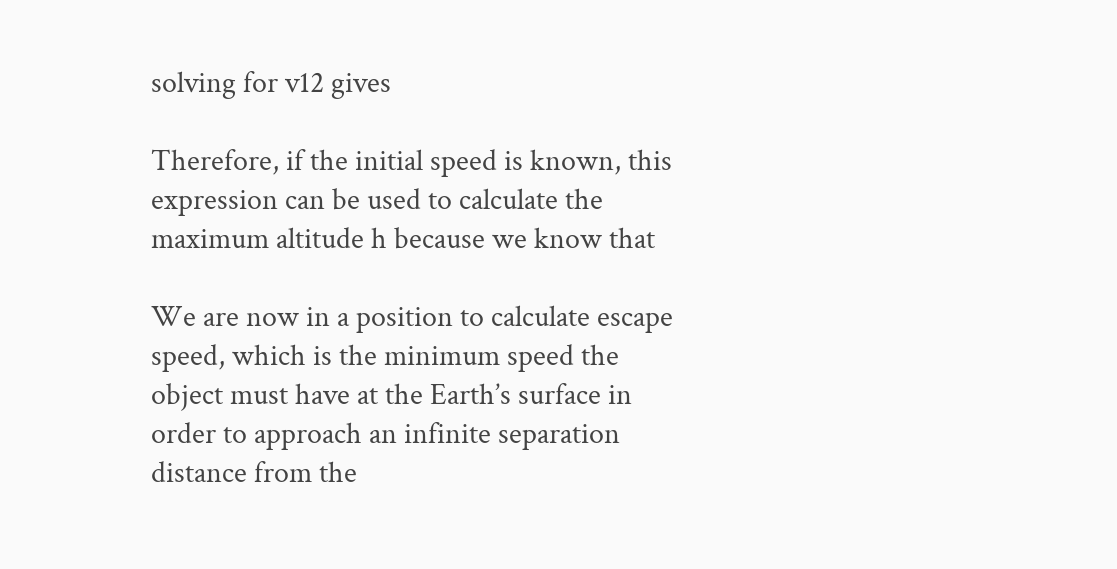solving for v12 gives

Therefore, if the initial speed is known, this expression can be used to calculate the maximum altitude h because we know that

We are now in a position to calculate escape speed, which is the minimum speed the object must have at the Earth’s surface in order to approach an infinite separation distance from the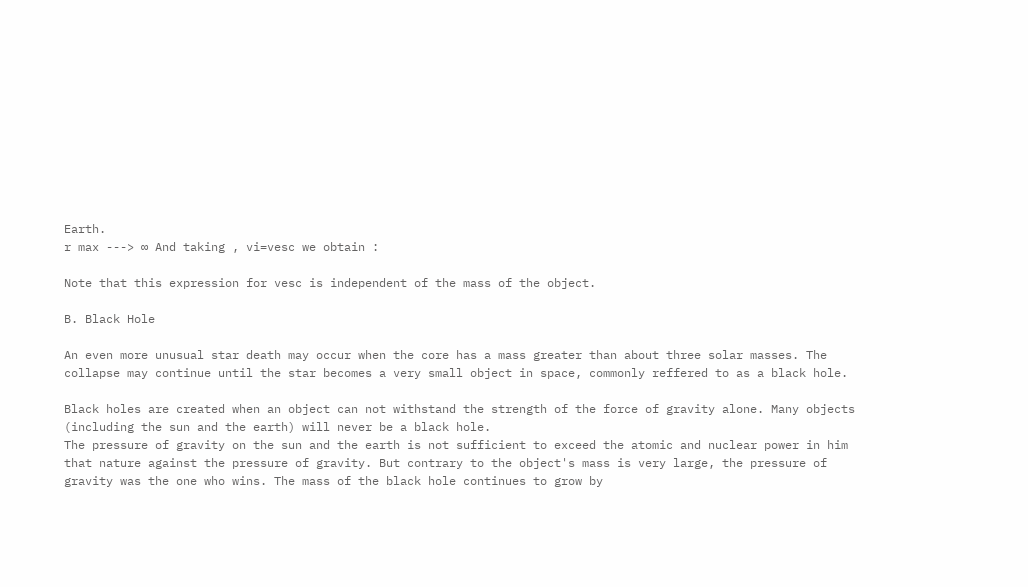Earth.
r max ---> ∞ And taking , vi=vesc we obtain :

Note that this expression for vesc is independent of the mass of the object.

B. Black Hole

An even more unusual star death may occur when the core has a mass greater than about three solar masses. The collapse may continue until the star becomes a very small object in space, commonly reffered to as a black hole.

Black holes are created when an object can not withstand the strength of the force of gravity alone. Many objects (including the sun and the earth) will never be a black hole.
The pressure of gravity on the sun and the earth is not sufficient to exceed the atomic and nuclear power in him that nature against the pressure of gravity. But contrary to the object's mass is very large, the pressure of gravity was the one who wins. The mass of the black hole continues to grow by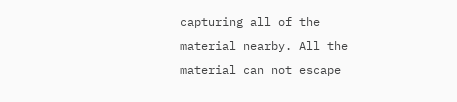capturing all of the material nearby. All the material can not escape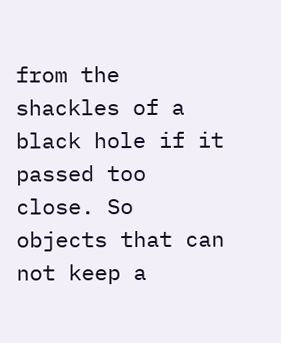from the shackles of a black hole if it passed too close. So objects that can not keep a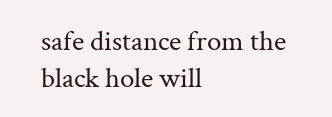safe distance from the black hole will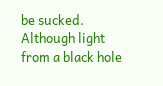be sucked.
Although light from a black hole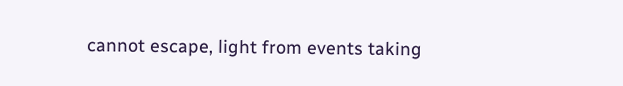cannot escape, light from events taking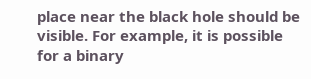place near the black hole should be visible. For example, it is possible for a binary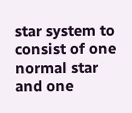star system to consist of one normal star and one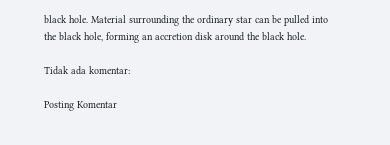black hole. Material surrounding the ordinary star can be pulled into the black hole, forming an accretion disk around the black hole.

Tidak ada komentar:

Posting Komentar